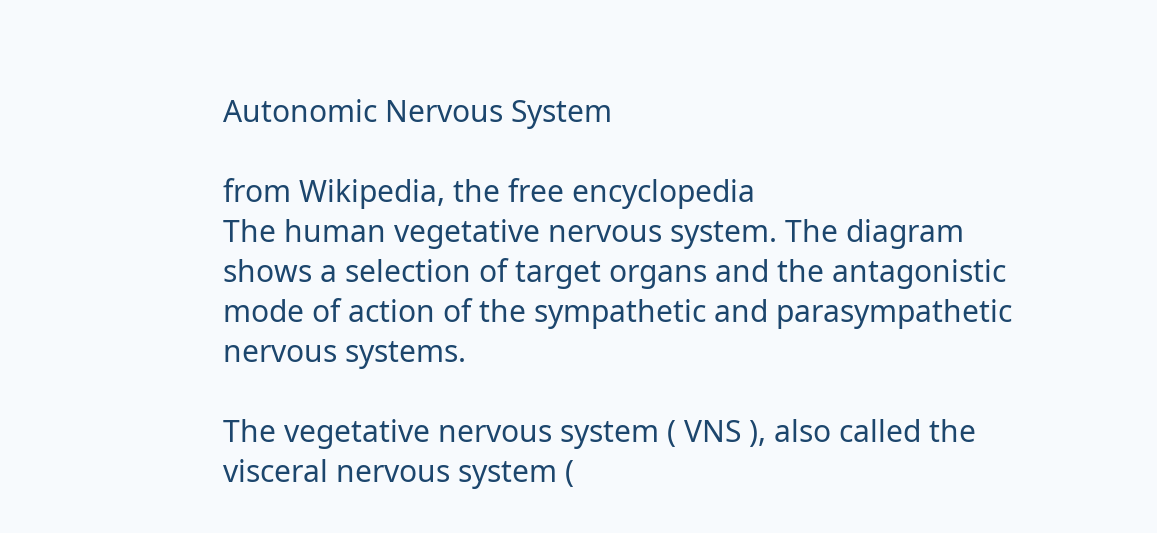Autonomic Nervous System

from Wikipedia, the free encyclopedia
The human vegetative nervous system. The diagram shows a selection of target organs and the antagonistic mode of action of the sympathetic and parasympathetic nervous systems.

The vegetative nervous system ( VNS ), also called the visceral nervous system (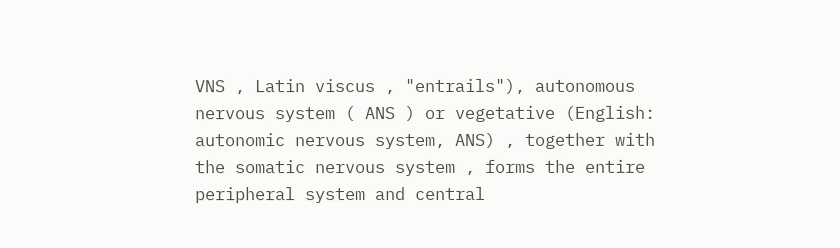VNS , Latin viscus , "entrails"), autonomous nervous system ( ANS ) or vegetative (English: autonomic nervous system, ANS) , together with the somatic nervous system , forms the entire peripheral system and central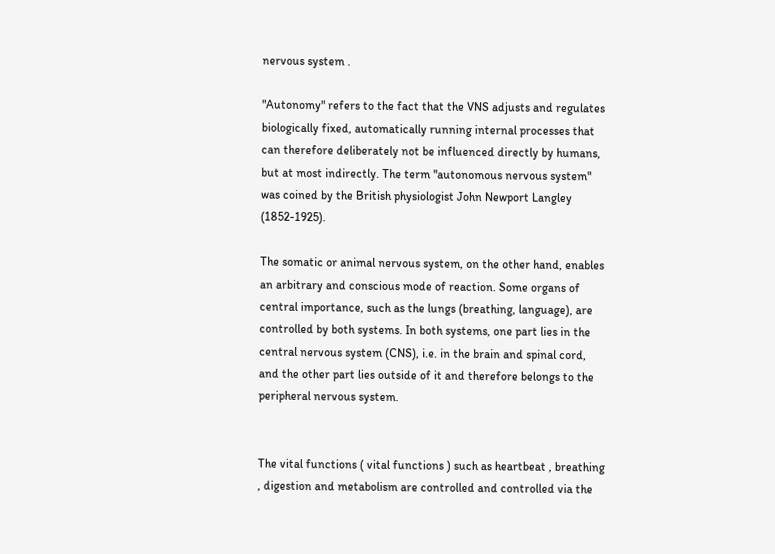nervous system .

"Autonomy" refers to the fact that the VNS adjusts and regulates biologically fixed, automatically running internal processes that can therefore deliberately not be influenced directly by humans, but at most indirectly. The term "autonomous nervous system" was coined by the British physiologist John Newport Langley (1852-1925).

The somatic or animal nervous system, on the other hand, enables an arbitrary and conscious mode of reaction. Some organs of central importance, such as the lungs (breathing, language), are controlled by both systems. In both systems, one part lies in the central nervous system (CNS), i.e. in the brain and spinal cord, and the other part lies outside of it and therefore belongs to the peripheral nervous system.


The vital functions ( vital functions ) such as heartbeat , breathing , digestion and metabolism are controlled and controlled via the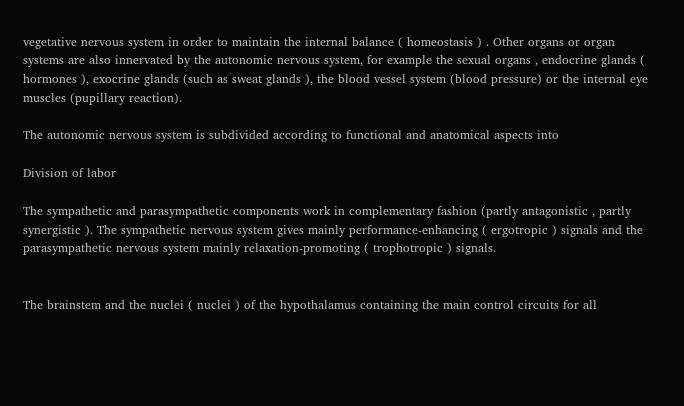vegetative nervous system in order to maintain the internal balance ( homeostasis ) . Other organs or organ systems are also innervated by the autonomic nervous system, for example the sexual organs , endocrine glands ( hormones ), exocrine glands (such as sweat glands ), the blood vessel system (blood pressure) or the internal eye muscles (pupillary reaction).

The autonomic nervous system is subdivided according to functional and anatomical aspects into

Division of labor

The sympathetic and parasympathetic components work in complementary fashion (partly antagonistic , partly synergistic ). The sympathetic nervous system gives mainly performance-enhancing ( ergotropic ) signals and the parasympathetic nervous system mainly relaxation-promoting ( trophotropic ) signals.


The brainstem and the nuclei ( nuclei ) of the hypothalamus containing the main control circuits for all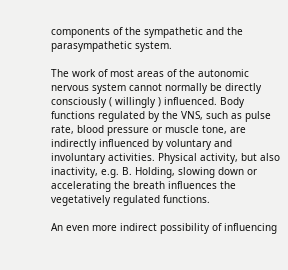components of the sympathetic and the parasympathetic system.

The work of most areas of the autonomic nervous system cannot normally be directly consciously ( willingly ) influenced. Body functions regulated by the VNS, such as pulse rate, blood pressure or muscle tone, are indirectly influenced by voluntary and involuntary activities. Physical activity, but also inactivity, e.g. B. Holding, slowing down or accelerating the breath influences the vegetatively regulated functions.

An even more indirect possibility of influencing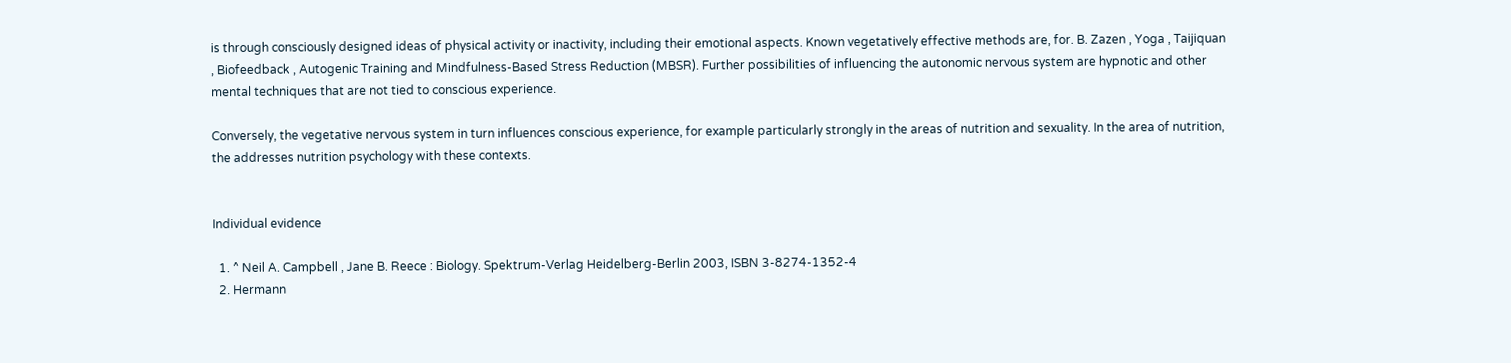is through consciously designed ideas of physical activity or inactivity, including their emotional aspects. Known vegetatively effective methods are, for. B. Zazen , Yoga , Taijiquan , Biofeedback , Autogenic Training and Mindfulness-Based Stress Reduction (MBSR). Further possibilities of influencing the autonomic nervous system are hypnotic and other mental techniques that are not tied to conscious experience.

Conversely, the vegetative nervous system in turn influences conscious experience, for example particularly strongly in the areas of nutrition and sexuality. In the area of nutrition, the addresses nutrition psychology with these contexts.


Individual evidence

  1. ^ Neil A. Campbell , Jane B. Reece : Biology. Spektrum-Verlag Heidelberg-Berlin 2003, ISBN 3-8274-1352-4
  2. Hermann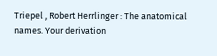Triepel , Robert Herrlinger : The anatomical names. Your derivation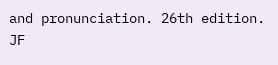and pronunciation. 26th edition. JF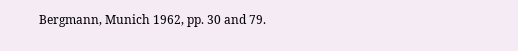Bergmann, Munich 1962, pp. 30 and 79.